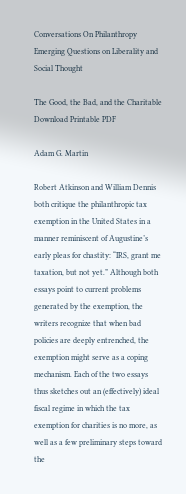Conversations On Philanthropy
Emerging Questions on Liberality and Social Thought

The Good, the Bad, and the Charitable Download Printable PDF

Adam G. Martin

Robert Atkinson and William Dennis both critique the philanthropic tax exemption in the United States in a manner reminiscent of Augustine’s early pleas for chastity: “IRS, grant me taxation, but not yet.” Although both essays point to current problems generated by the exemption, the writers recognize that when bad policies are deeply entrenched, the exemption might serve as a coping mechanism. Each of the two essays thus sketches out an (effectively) ideal fiscal regime in which the tax exemption for charities is no more, as well as a few preliminary steps toward the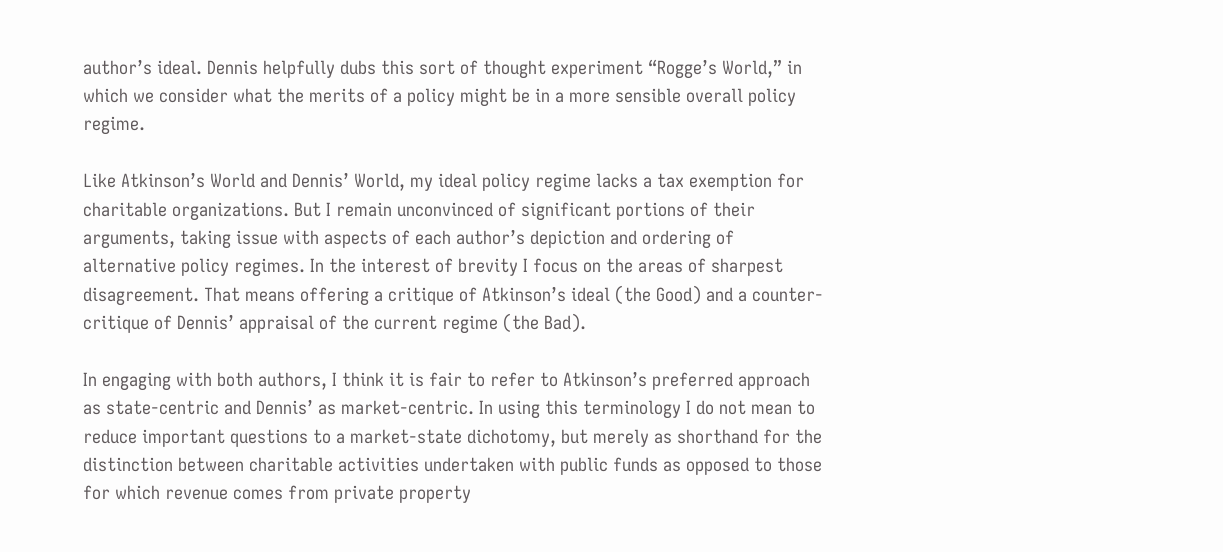author’s ideal. Dennis helpfully dubs this sort of thought experiment “Rogge’s World,” in which we consider what the merits of a policy might be in a more sensible overall policy regime.

Like Atkinson’s World and Dennis’ World, my ideal policy regime lacks a tax exemption for charitable organizations. But I remain unconvinced of significant portions of their arguments, taking issue with aspects of each author’s depiction and ordering of alternative policy regimes. In the interest of brevity I focus on the areas of sharpest disagreement. That means offering a critique of Atkinson’s ideal (the Good) and a counter-critique of Dennis’ appraisal of the current regime (the Bad).

In engaging with both authors, I think it is fair to refer to Atkinson’s preferred approach as state-centric and Dennis’ as market-centric. In using this terminology I do not mean to reduce important questions to a market-state dichotomy, but merely as shorthand for the distinction between charitable activities undertaken with public funds as opposed to those for which revenue comes from private property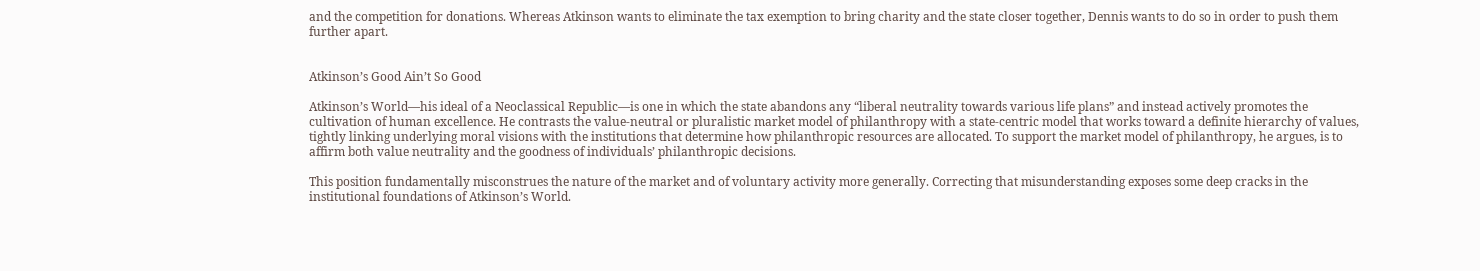and the competition for donations. Whereas Atkinson wants to eliminate the tax exemption to bring charity and the state closer together, Dennis wants to do so in order to push them further apart.


Atkinson’s Good Ain’t So Good

Atkinson’s World—his ideal of a Neoclassical Republic—is one in which the state abandons any “liberal neutrality towards various life plans” and instead actively promotes the cultivation of human excellence. He contrasts the value-neutral or pluralistic market model of philanthropy with a state-centric model that works toward a definite hierarchy of values, tightly linking underlying moral visions with the institutions that determine how philanthropic resources are allocated. To support the market model of philanthropy, he argues, is to affirm both value neutrality and the goodness of individuals’ philanthropic decisions.

This position fundamentally misconstrues the nature of the market and of voluntary activity more generally. Correcting that misunderstanding exposes some deep cracks in the institutional foundations of Atkinson’s World.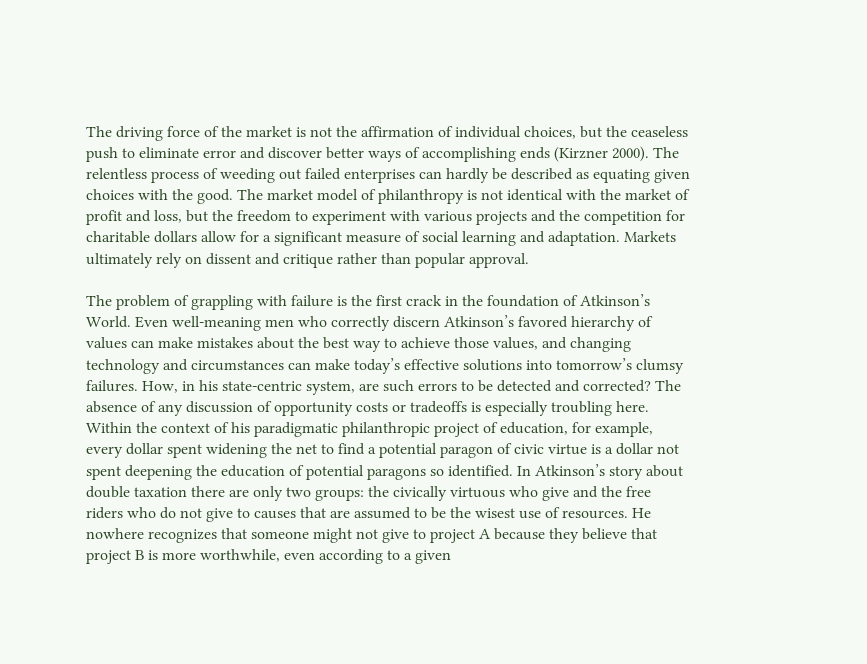The driving force of the market is not the affirmation of individual choices, but the ceaseless push to eliminate error and discover better ways of accomplishing ends (Kirzner 2000). The relentless process of weeding out failed enterprises can hardly be described as equating given choices with the good. The market model of philanthropy is not identical with the market of profit and loss, but the freedom to experiment with various projects and the competition for charitable dollars allow for a significant measure of social learning and adaptation. Markets ultimately rely on dissent and critique rather than popular approval.

The problem of grappling with failure is the first crack in the foundation of Atkinson’s World. Even well-meaning men who correctly discern Atkinson’s favored hierarchy of values can make mistakes about the best way to achieve those values, and changing technology and circumstances can make today’s effective solutions into tomorrow’s clumsy failures. How, in his state-centric system, are such errors to be detected and corrected? The absence of any discussion of opportunity costs or tradeoffs is especially troubling here. Within the context of his paradigmatic philanthropic project of education, for example, every dollar spent widening the net to find a potential paragon of civic virtue is a dollar not spent deepening the education of potential paragons so identified. In Atkinson’s story about double taxation there are only two groups: the civically virtuous who give and the free riders who do not give to causes that are assumed to be the wisest use of resources. He nowhere recognizes that someone might not give to project A because they believe that project B is more worthwhile, even according to a given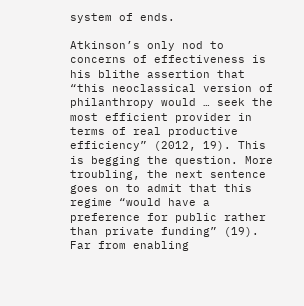system of ends.

Atkinson’s only nod to concerns of effectiveness is his blithe assertion that “this neoclassical version of philanthropy would … seek the most efficient provider in terms of real productive efficiency” (2012, 19). This is begging the question. More troubling, the next sentence goes on to admit that this regime “would have a preference for public rather than private funding” (19). Far from enabling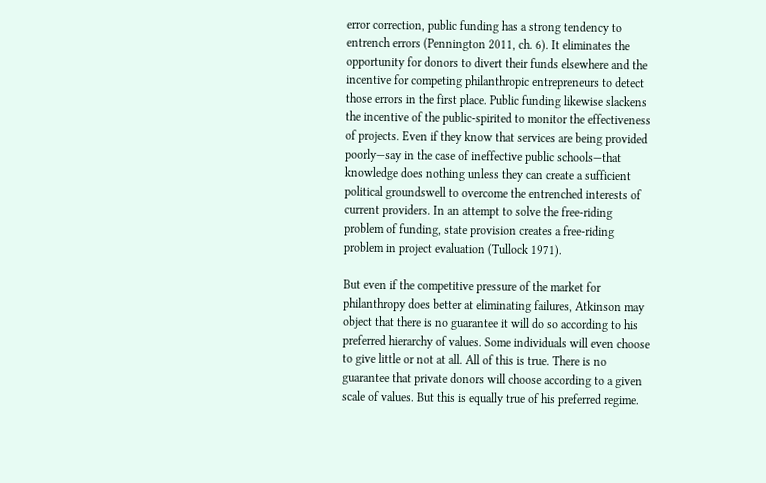error correction, public funding has a strong tendency to entrench errors (Pennington 2011, ch. 6). It eliminates the opportunity for donors to divert their funds elsewhere and the incentive for competing philanthropic entrepreneurs to detect those errors in the first place. Public funding likewise slackens the incentive of the public-spirited to monitor the effectiveness of projects. Even if they know that services are being provided poorly—say in the case of ineffective public schools—that knowledge does nothing unless they can create a sufficient political groundswell to overcome the entrenched interests of current providers. In an attempt to solve the free-riding problem of funding, state provision creates a free-riding problem in project evaluation (Tullock 1971).

But even if the competitive pressure of the market for philanthropy does better at eliminating failures, Atkinson may object that there is no guarantee it will do so according to his preferred hierarchy of values. Some individuals will even choose to give little or not at all. All of this is true. There is no guarantee that private donors will choose according to a given scale of values. But this is equally true of his preferred regime.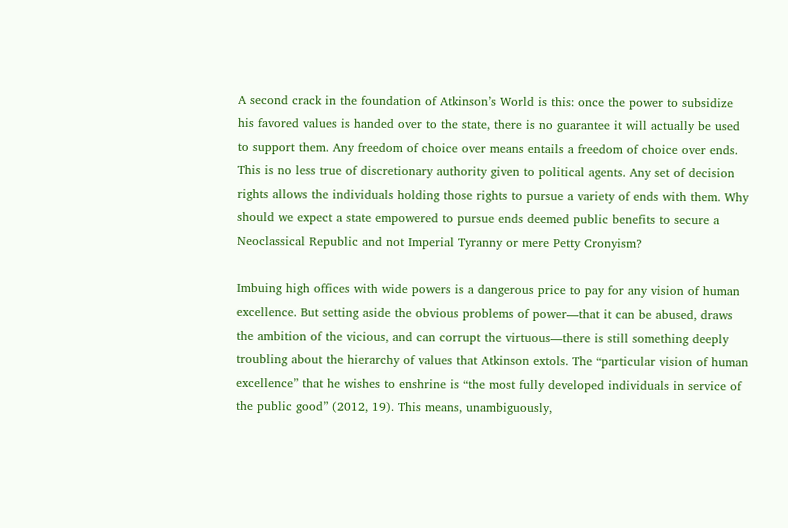A second crack in the foundation of Atkinson’s World is this: once the power to subsidize his favored values is handed over to the state, there is no guarantee it will actually be used to support them. Any freedom of choice over means entails a freedom of choice over ends. This is no less true of discretionary authority given to political agents. Any set of decision rights allows the individuals holding those rights to pursue a variety of ends with them. Why should we expect a state empowered to pursue ends deemed public benefits to secure a Neoclassical Republic and not Imperial Tyranny or mere Petty Cronyism?

Imbuing high offices with wide powers is a dangerous price to pay for any vision of human excellence. But setting aside the obvious problems of power—that it can be abused, draws the ambition of the vicious, and can corrupt the virtuous—there is still something deeply troubling about the hierarchy of values that Atkinson extols. The “particular vision of human excellence” that he wishes to enshrine is “the most fully developed individuals in service of the public good” (2012, 19). This means, unambiguously,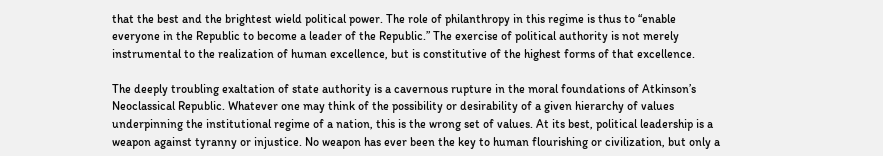that the best and the brightest wield political power. The role of philanthropy in this regime is thus to “enable everyone in the Republic to become a leader of the Republic.” The exercise of political authority is not merely instrumental to the realization of human excellence, but is constitutive of the highest forms of that excellence.

The deeply troubling exaltation of state authority is a cavernous rupture in the moral foundations of Atkinson’s Neoclassical Republic. Whatever one may think of the possibility or desirability of a given hierarchy of values underpinning the institutional regime of a nation, this is the wrong set of values. At its best, political leadership is a weapon against tyranny or injustice. No weapon has ever been the key to human flourishing or civilization, but only a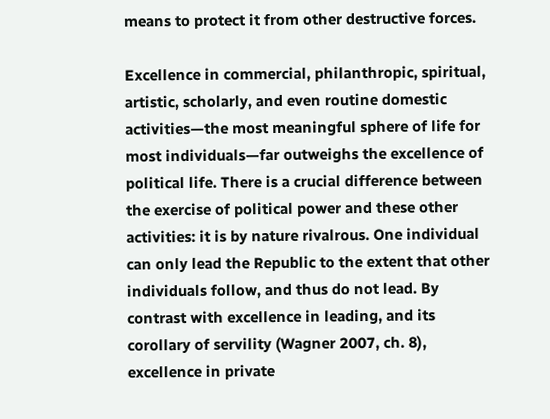means to protect it from other destructive forces.

Excellence in commercial, philanthropic, spiritual, artistic, scholarly, and even routine domestic activities—the most meaningful sphere of life for most individuals—far outweighs the excellence of political life. There is a crucial difference between the exercise of political power and these other activities: it is by nature rivalrous. One individual can only lead the Republic to the extent that other individuals follow, and thus do not lead. By contrast with excellence in leading, and its corollary of servility (Wagner 2007, ch. 8), excellence in private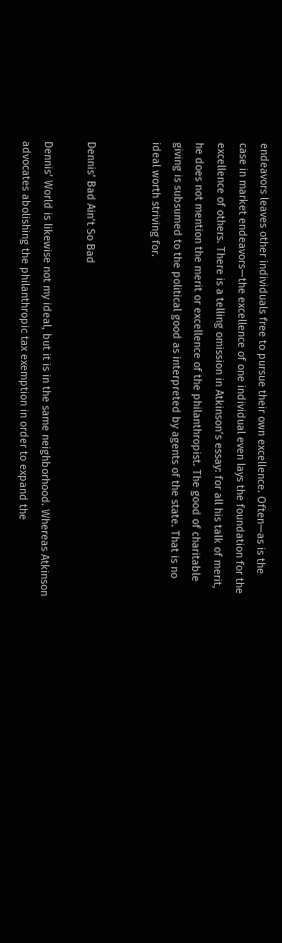endeavors leaves other individuals free to pursue their own excellence. Often—as is the case in market endeavors—the excellence of one individual even lays the foundation for the excellence of others. There is a telling omission in Atkinson’s essay: for all his talk of merit, he does not mention the merit or excellence of the philanthropist. The good of charitable giving is subsumed to the political good as interpreted by agents of the state. That is no ideal worth striving for.


Dennis’ Bad Ain’t So Bad

Dennis’ World is likewise not my ideal, but it is in the same neighborhood. Whereas Atkinson advocates abolishing the philanthropic tax exemption in order to expand the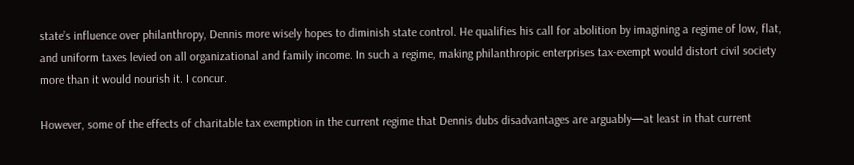state’s influence over philanthropy, Dennis more wisely hopes to diminish state control. He qualifies his call for abolition by imagining a regime of low, flat, and uniform taxes levied on all organizational and family income. In such a regime, making philanthropic enterprises tax-exempt would distort civil society more than it would nourish it. I concur.

However, some of the effects of charitable tax exemption in the current regime that Dennis dubs disadvantages are arguably—at least in that current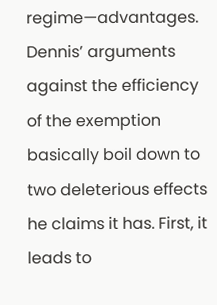regime—advantages. Dennis’ arguments against the efficiency of the exemption basically boil down to two deleterious effects he claims it has. First, it leads to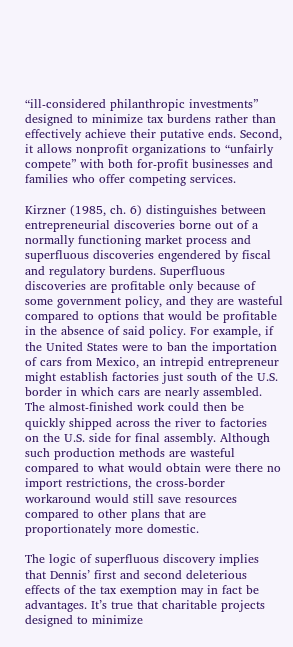“ill-considered philanthropic investments” designed to minimize tax burdens rather than effectively achieve their putative ends. Second, it allows nonprofit organizations to “unfairly compete” with both for-profit businesses and families who offer competing services.

Kirzner (1985, ch. 6) distinguishes between entrepreneurial discoveries borne out of a normally functioning market process and superfluous discoveries engendered by fiscal and regulatory burdens. Superfluous discoveries are profitable only because of some government policy, and they are wasteful compared to options that would be profitable in the absence of said policy. For example, if the United States were to ban the importation of cars from Mexico, an intrepid entrepreneur might establish factories just south of the U.S. border in which cars are nearly assembled. The almost-finished work could then be quickly shipped across the river to factories on the U.S. side for final assembly. Although such production methods are wasteful compared to what would obtain were there no import restrictions, the cross-border workaround would still save resources compared to other plans that are proportionately more domestic.

The logic of superfluous discovery implies that Dennis’ first and second deleterious effects of the tax exemption may in fact be advantages. It’s true that charitable projects designed to minimize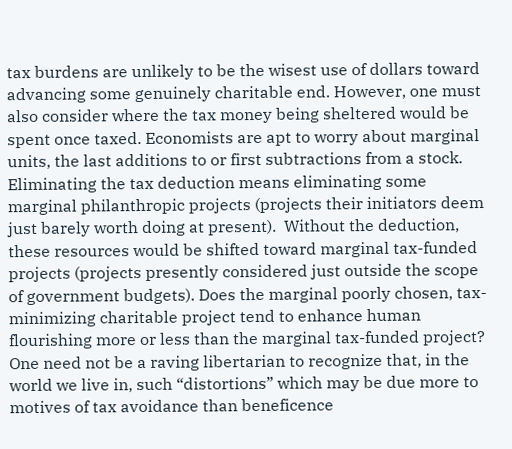tax burdens are unlikely to be the wisest use of dollars toward advancing some genuinely charitable end. However, one must also consider where the tax money being sheltered would be spent once taxed. Economists are apt to worry about marginal units, the last additions to or first subtractions from a stock. Eliminating the tax deduction means eliminating some marginal philanthropic projects (projects their initiators deem just barely worth doing at present).  Without the deduction, these resources would be shifted toward marginal tax-funded projects (projects presently considered just outside the scope of government budgets). Does the marginal poorly chosen, tax-minimizing charitable project tend to enhance human flourishing more or less than the marginal tax-funded project? One need not be a raving libertarian to recognize that, in the world we live in, such “distortions” which may be due more to motives of tax avoidance than beneficence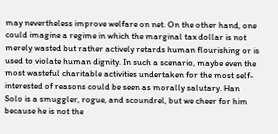may nevertheless improve welfare on net. On the other hand, one could imagine a regime in which the marginal tax dollar is not merely wasted but rather actively retards human flourishing or is used to violate human dignity. In such a scenario, maybe even the most wasteful charitable activities undertaken for the most self-interested of reasons could be seen as morally salutary. Han Solo is a smuggler, rogue, and scoundrel, but we cheer for him because he is not the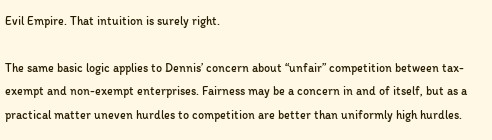Evil Empire. That intuition is surely right.

The same basic logic applies to Dennis’ concern about “unfair” competition between tax-exempt and non-exempt enterprises. Fairness may be a concern in and of itself, but as a practical matter uneven hurdles to competition are better than uniformly high hurdles.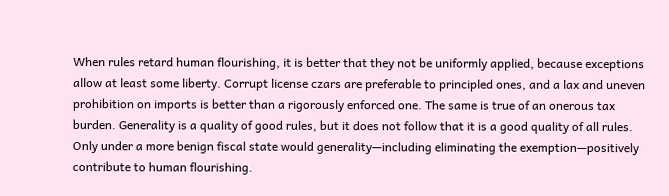When rules retard human flourishing, it is better that they not be uniformly applied, because exceptions allow at least some liberty. Corrupt license czars are preferable to principled ones, and a lax and uneven prohibition on imports is better than a rigorously enforced one. The same is true of an onerous tax burden. Generality is a quality of good rules, but it does not follow that it is a good quality of all rules. Only under a more benign fiscal state would generality—including eliminating the exemption—positively contribute to human flourishing.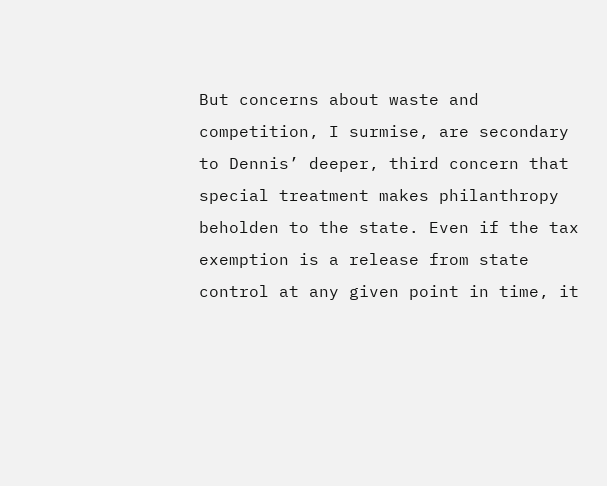But concerns about waste and competition, I surmise, are secondary to Dennis’ deeper, third concern that special treatment makes philanthropy beholden to the state. Even if the tax exemption is a release from state control at any given point in time, it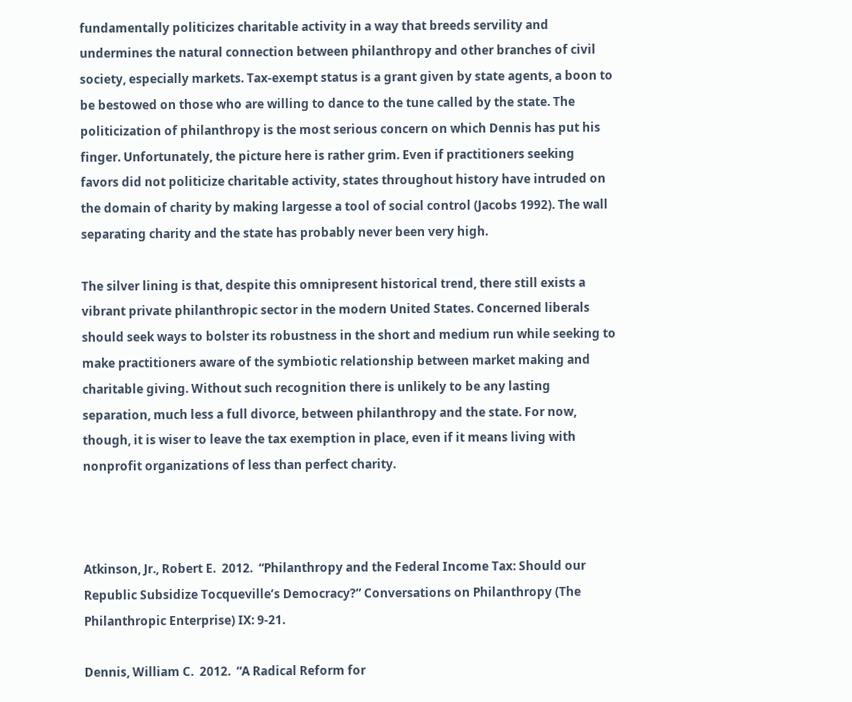fundamentally politicizes charitable activity in a way that breeds servility and undermines the natural connection between philanthropy and other branches of civil society, especially markets. Tax-exempt status is a grant given by state agents, a boon to be bestowed on those who are willing to dance to the tune called by the state. The politicization of philanthropy is the most serious concern on which Dennis has put his finger. Unfortunately, the picture here is rather grim. Even if practitioners seeking favors did not politicize charitable activity, states throughout history have intruded on the domain of charity by making largesse a tool of social control (Jacobs 1992). The wall separating charity and the state has probably never been very high.

The silver lining is that, despite this omnipresent historical trend, there still exists a vibrant private philanthropic sector in the modern United States. Concerned liberals should seek ways to bolster its robustness in the short and medium run while seeking to make practitioners aware of the symbiotic relationship between market making and charitable giving. Without such recognition there is unlikely to be any lasting separation, much less a full divorce, between philanthropy and the state. For now, though, it is wiser to leave the tax exemption in place, even if it means living with nonprofit organizations of less than perfect charity.



Atkinson, Jr., Robert E.  2012.  “Philanthropy and the Federal Income Tax: Should our Republic Subsidize Tocqueville’s Democracy?” Conversations on Philanthropy (The Philanthropic Enterprise) IX: 9-21.

Dennis, William C.  2012.  “A Radical Reform for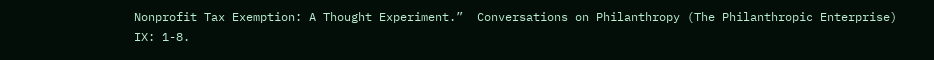Nonprofit Tax Exemption: A Thought Experiment.”  Conversations on Philanthropy (The Philanthropic Enterprise) IX: 1-8.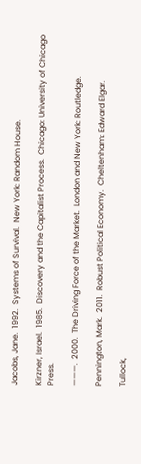Jacobs, Jane.  1992.  Systems of Survival.  New York: Random House.

Kirzner, Israel.  1985.  Discovery and the Capitalist Process.  Chicago: University of Chicago Press.

———.  2000.  The Driving Force of the Market.  London and New York: Routledge.

Pennington, Mark.  2011.  Robust Political Economy.  Cheltenham: Edward Elgar.

Tullock,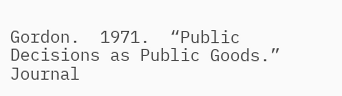Gordon.  1971.  “Public Decisions as Public Goods.”  Journal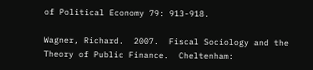of Political Economy 79: 913-918.

Wagner, Richard.  2007.  Fiscal Sociology and the Theory of Public Finance.  Cheltenham: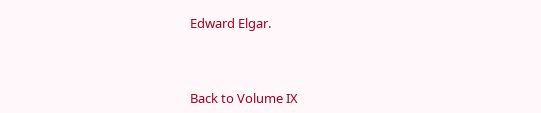Edward Elgar.



Back to Volume IX